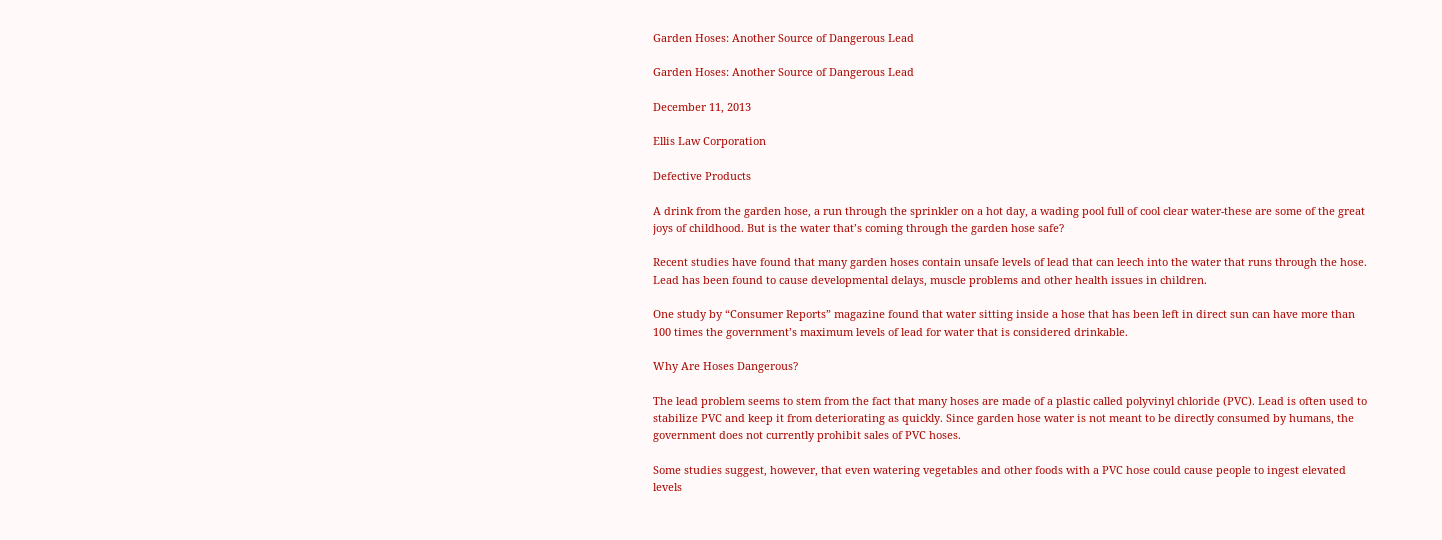Garden Hoses: Another Source of Dangerous Lead

Garden Hoses: Another Source of Dangerous Lead

December 11, 2013

Ellis Law Corporation

Defective Products

A drink from the garden hose, a run through the sprinkler on a hot day, a wading pool full of cool clear water-these are some of the great joys of childhood. But is the water that’s coming through the garden hose safe?

Recent studies have found that many garden hoses contain unsafe levels of lead that can leech into the water that runs through the hose. Lead has been found to cause developmental delays, muscle problems and other health issues in children.

One study by “Consumer Reports” magazine found that water sitting inside a hose that has been left in direct sun can have more than 100 times the government’s maximum levels of lead for water that is considered drinkable.

Why Are Hoses Dangerous?

The lead problem seems to stem from the fact that many hoses are made of a plastic called polyvinyl chloride (PVC). Lead is often used to stabilize PVC and keep it from deteriorating as quickly. Since garden hose water is not meant to be directly consumed by humans, the government does not currently prohibit sales of PVC hoses.

Some studies suggest, however, that even watering vegetables and other foods with a PVC hose could cause people to ingest elevated levels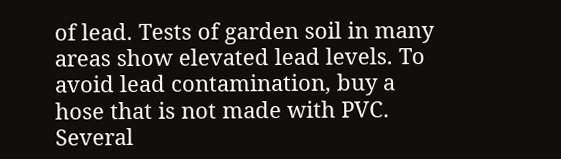of lead. Tests of garden soil in many areas show elevated lead levels. To avoid lead contamination, buy a hose that is not made with PVC. Several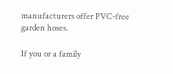manufacturers offer PVC-free garden hoses.

If you or a family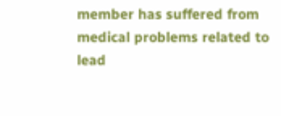member has suffered from medical problems related to lead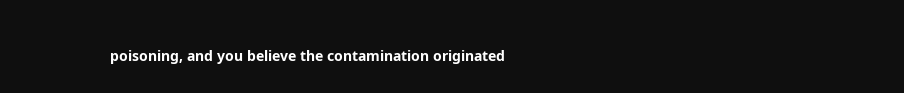poisoning, and you believe the contamination originated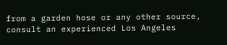from a garden hose or any other source, consult an experienced Los Angeles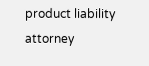product liability attorney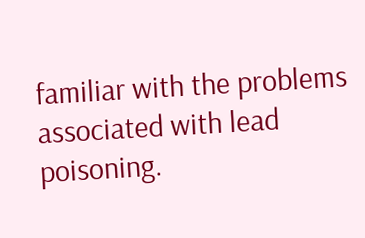familiar with the problems associated with lead poisoning.